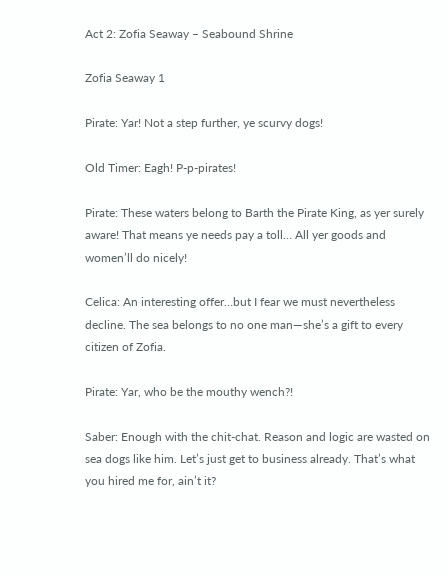Act 2: Zofia Seaway – Seabound Shrine

Zofia Seaway 1

Pirate: Yar! Not a step further, ye scurvy dogs!

Old Timer: Eagh! P-p-pirates!

Pirate: These waters belong to Barth the Pirate King, as yer surely aware! That means ye needs pay a toll… All yer goods and women’ll do nicely!

Celica: An interesting offer…but I fear we must nevertheless decline. The sea belongs to no one man—she’s a gift to every citizen of Zofia.

Pirate: Yar, who be the mouthy wench?!

Saber: Enough with the chit-chat. Reason and logic are wasted on sea dogs like him. Let’s just get to business already. That’s what you hired me for, ain’t it?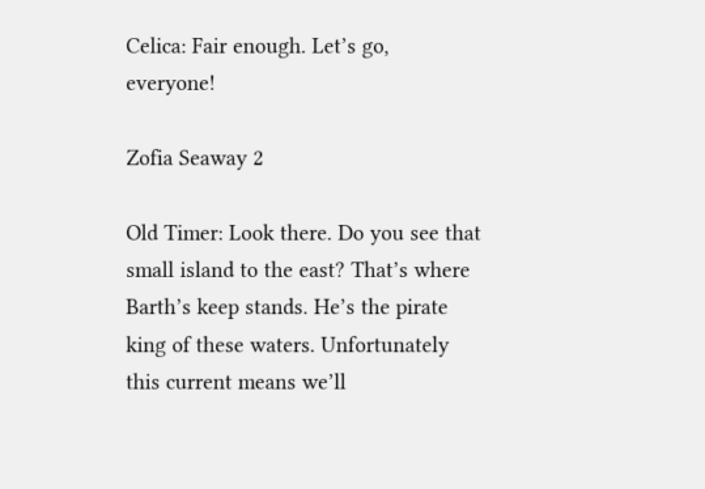Celica: Fair enough. Let’s go, everyone!

Zofia Seaway 2

Old Timer: Look there. Do you see that small island to the east? That’s where Barth’s keep stands. He’s the pirate king of these waters. Unfortunately this current means we’ll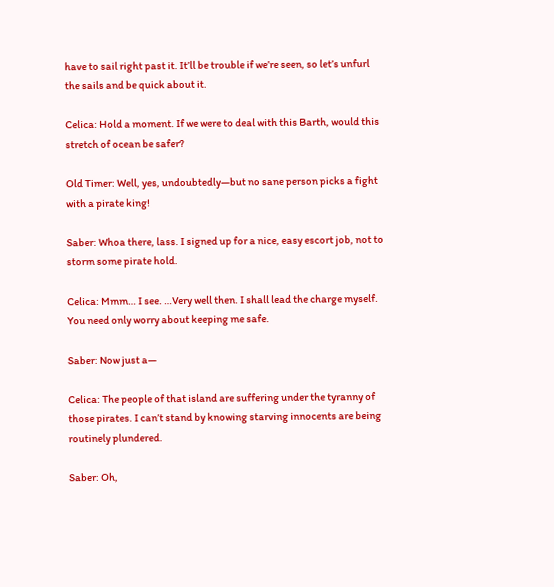have to sail right past it. It’ll be trouble if we’re seen, so let’s unfurl the sails and be quick about it.

Celica: Hold a moment. If we were to deal with this Barth, would this stretch of ocean be safer?

Old Timer: Well, yes, undoubtedly—but no sane person picks a fight with a pirate king!

Saber: Whoa there, lass. I signed up for a nice, easy escort job, not to storm some pirate hold.

Celica: Mmm… I see. …Very well then. I shall lead the charge myself. You need only worry about keeping me safe.

Saber: Now just a—

Celica: The people of that island are suffering under the tyranny of those pirates. I can’t stand by knowing starving innocents are being routinely plundered.

Saber: Oh,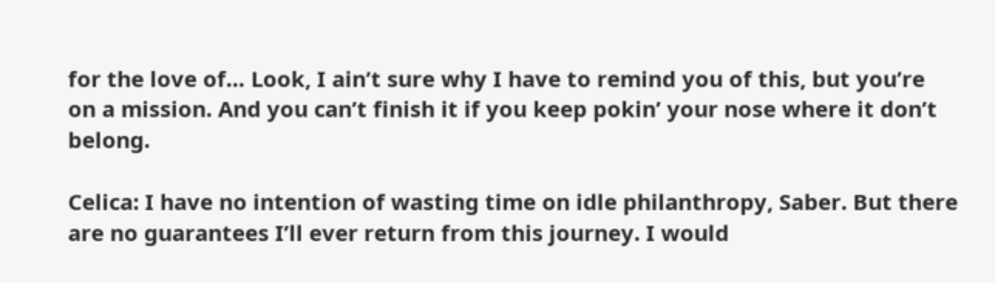for the love of… Look, I ain’t sure why I have to remind you of this, but you’re on a mission. And you can’t finish it if you keep pokin’ your nose where it don’t belong.

Celica: I have no intention of wasting time on idle philanthropy, Saber. But there are no guarantees I’ll ever return from this journey. I would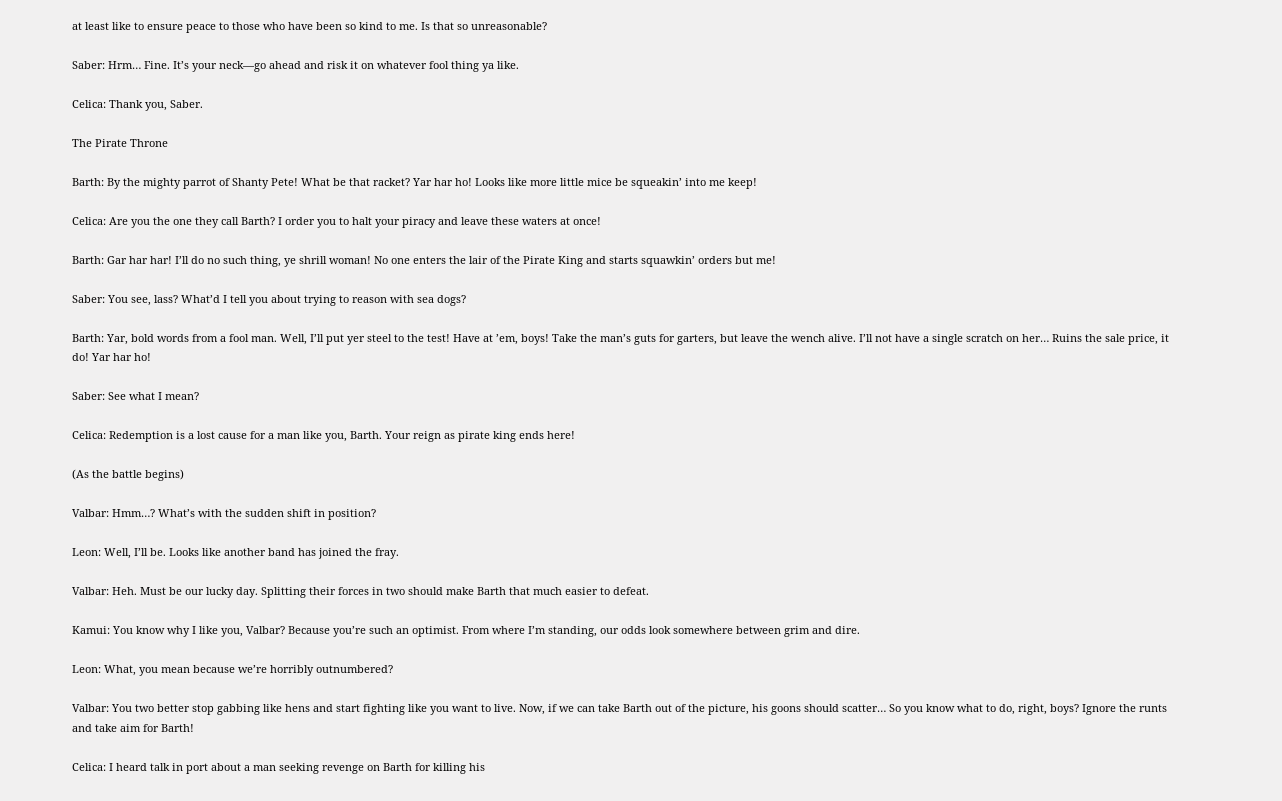at least like to ensure peace to those who have been so kind to me. Is that so unreasonable?

Saber: Hrm… Fine. It’s your neck—go ahead and risk it on whatever fool thing ya like.

Celica: Thank you, Saber.

The Pirate Throne

Barth: By the mighty parrot of Shanty Pete! What be that racket? Yar har ho! Looks like more little mice be squeakin’ into me keep!

Celica: Are you the one they call Barth? I order you to halt your piracy and leave these waters at once!

Barth: Gar har har! I’ll do no such thing, ye shrill woman! No one enters the lair of the Pirate King and starts squawkin’ orders but me!

Saber: You see, lass? What’d I tell you about trying to reason with sea dogs?

Barth: Yar, bold words from a fool man. Well, I’ll put yer steel to the test! Have at ’em, boys! Take the man’s guts for garters, but leave the wench alive. I’ll not have a single scratch on her… Ruins the sale price, it do! Yar har ho!

Saber: See what I mean?

Celica: Redemption is a lost cause for a man like you, Barth. Your reign as pirate king ends here!

(As the battle begins)

Valbar: Hmm…? What’s with the sudden shift in position?

Leon: Well, I’ll be. Looks like another band has joined the fray.

Valbar: Heh. Must be our lucky day. Splitting their forces in two should make Barth that much easier to defeat.

Kamui: You know why I like you, Valbar? Because you’re such an optimist. From where I’m standing, our odds look somewhere between grim and dire.

Leon: What, you mean because we’re horribly outnumbered?

Valbar: You two better stop gabbing like hens and start fighting like you want to live. Now, if we can take Barth out of the picture, his goons should scatter… So you know what to do, right, boys? Ignore the runts and take aim for Barth!

Celica: I heard talk in port about a man seeking revenge on Barth for killing his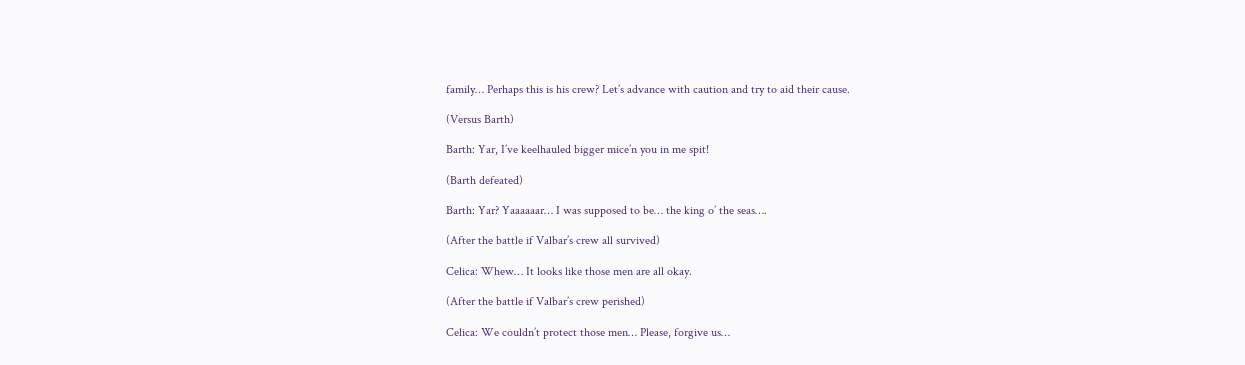family… Perhaps this is his crew? Let’s advance with caution and try to aid their cause.

(Versus Barth)

Barth: Yar, I’ve keelhauled bigger mice’n you in me spit!

(Barth defeated)

Barth: Yar? Yaaaaaar… I was supposed to be… the king o’ the seas….

(After the battle if Valbar’s crew all survived)

Celica: Whew… It looks like those men are all okay.

(After the battle if Valbar’s crew perished)

Celica: We couldn’t protect those men… Please, forgive us…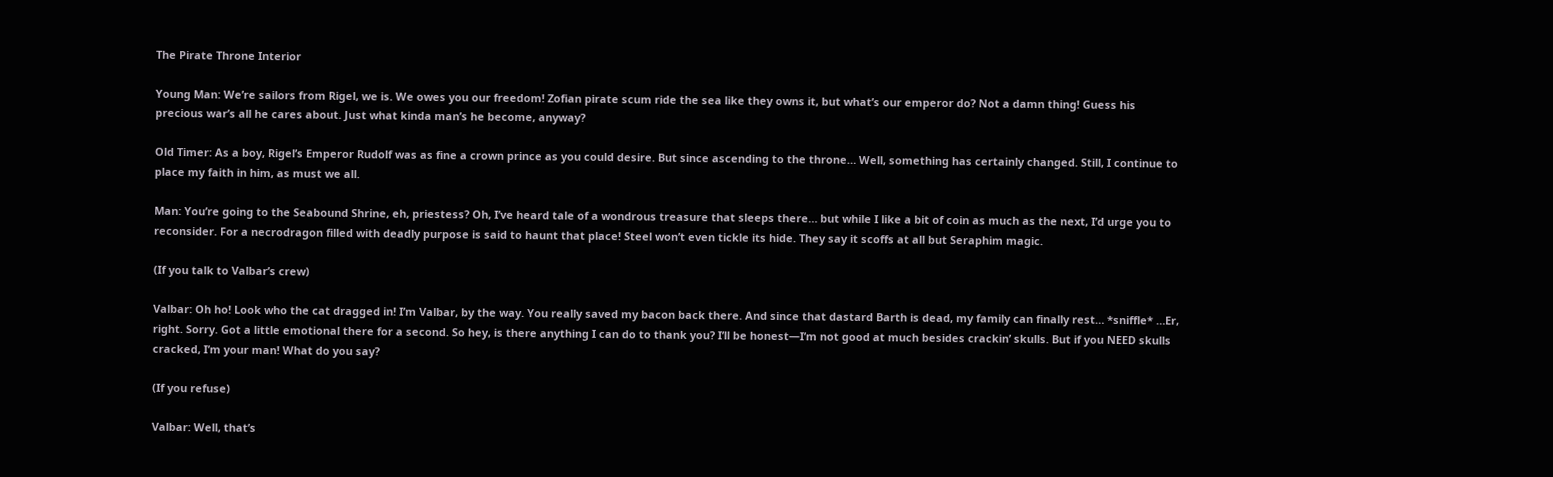The Pirate Throne Interior

Young Man: We’re sailors from Rigel, we is. We owes you our freedom! Zofian pirate scum ride the sea like they owns it, but what’s our emperor do? Not a damn thing! Guess his precious war’s all he cares about. Just what kinda man’s he become, anyway?

Old Timer: As a boy, Rigel’s Emperor Rudolf was as fine a crown prince as you could desire. But since ascending to the throne… Well, something has certainly changed. Still, I continue to place my faith in him, as must we all.

Man: You’re going to the Seabound Shrine, eh, priestess? Oh, I’ve heard tale of a wondrous treasure that sleeps there… but while I like a bit of coin as much as the next, I’d urge you to reconsider. For a necrodragon filled with deadly purpose is said to haunt that place! Steel won’t even tickle its hide. They say it scoffs at all but Seraphim magic.

(If you talk to Valbar’s crew)

Valbar: Oh ho! Look who the cat dragged in! I’m Valbar, by the way. You really saved my bacon back there. And since that dastard Barth is dead, my family can finally rest… *sniffle* …Er, right. Sorry. Got a little emotional there for a second. So hey, is there anything I can do to thank you? I’ll be honest—I’m not good at much besides crackin’ skulls. But if you NEED skulls cracked, I’m your man! What do you say?

(If you refuse)

Valbar: Well, that’s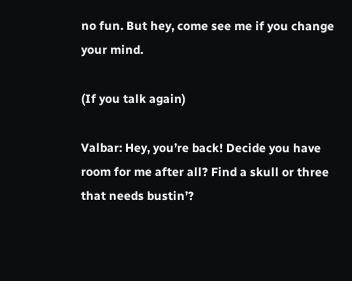no fun. But hey, come see me if you change your mind.

(If you talk again)

Valbar: Hey, you’re back! Decide you have room for me after all? Find a skull or three that needs bustin’?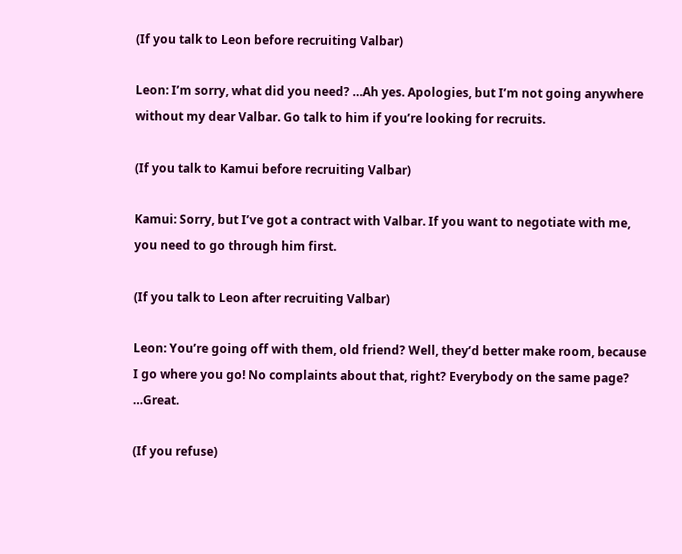(If you talk to Leon before recruiting Valbar)

Leon: I’m sorry, what did you need? …Ah yes. Apologies, but I’m not going anywhere without my dear Valbar. Go talk to him if you’re looking for recruits.

(If you talk to Kamui before recruiting Valbar)

Kamui: Sorry, but I’ve got a contract with Valbar. If you want to negotiate with me, you need to go through him first.

(If you talk to Leon after recruiting Valbar)

Leon: You’re going off with them, old friend? Well, they’d better make room, because I go where you go! No complaints about that, right? Everybody on the same page? …Great.

(If you refuse)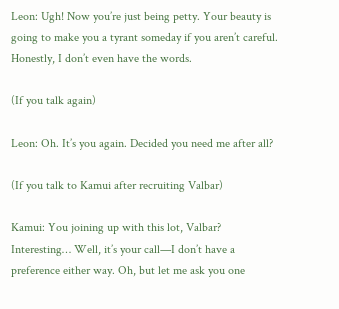Leon: Ugh! Now you’re just being petty. Your beauty is going to make you a tyrant someday if you aren’t careful. Honestly, I don’t even have the words.

(If you talk again)

Leon: Oh. It’s you again. Decided you need me after all?

(If you talk to Kamui after recruiting Valbar)

Kamui: You joining up with this lot, Valbar? Interesting… Well, it’s your call—I don’t have a preference either way. Oh, but let me ask you one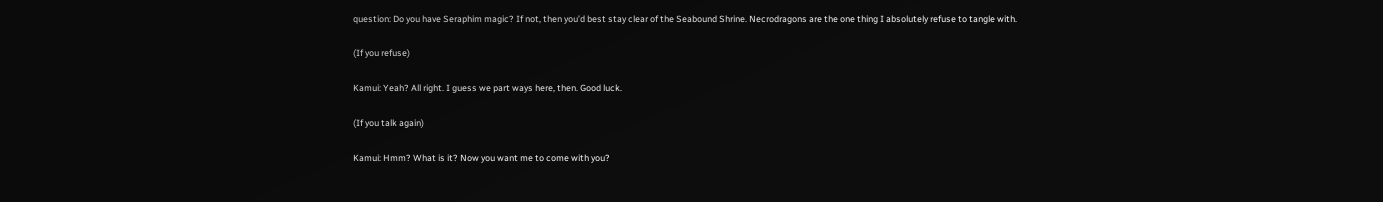question: Do you have Seraphim magic? If not, then you’d best stay clear of the Seabound Shrine. Necrodragons are the one thing I absolutely refuse to tangle with.

(If you refuse)

Kamui: Yeah? All right. I guess we part ways here, then. Good luck.

(If you talk again)

Kamui: Hmm? What is it? Now you want me to come with you?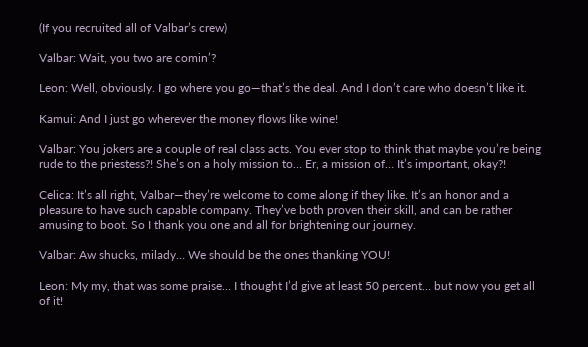(If you recruited all of Valbar’s crew)

Valbar: Wait, you two are comin’?

Leon: Well, obviously. I go where you go—that’s the deal. And I don’t care who doesn’t like it.

Kamui: And I just go wherever the money flows like wine!

Valbar: You jokers are a couple of real class acts. You ever stop to think that maybe you’re being rude to the priestess?! She’s on a holy mission to… Er, a mission of… It’s important, okay?!

Celica: It’s all right, Valbar—they’re welcome to come along if they like. It’s an honor and a pleasure to have such capable company. They’ve both proven their skill, and can be rather amusing to boot. So I thank you one and all for brightening our journey.

Valbar: Aw shucks, milady… We should be the ones thanking YOU!

Leon: My my, that was some praise… I thought I’d give at least 50 percent… but now you get all of it!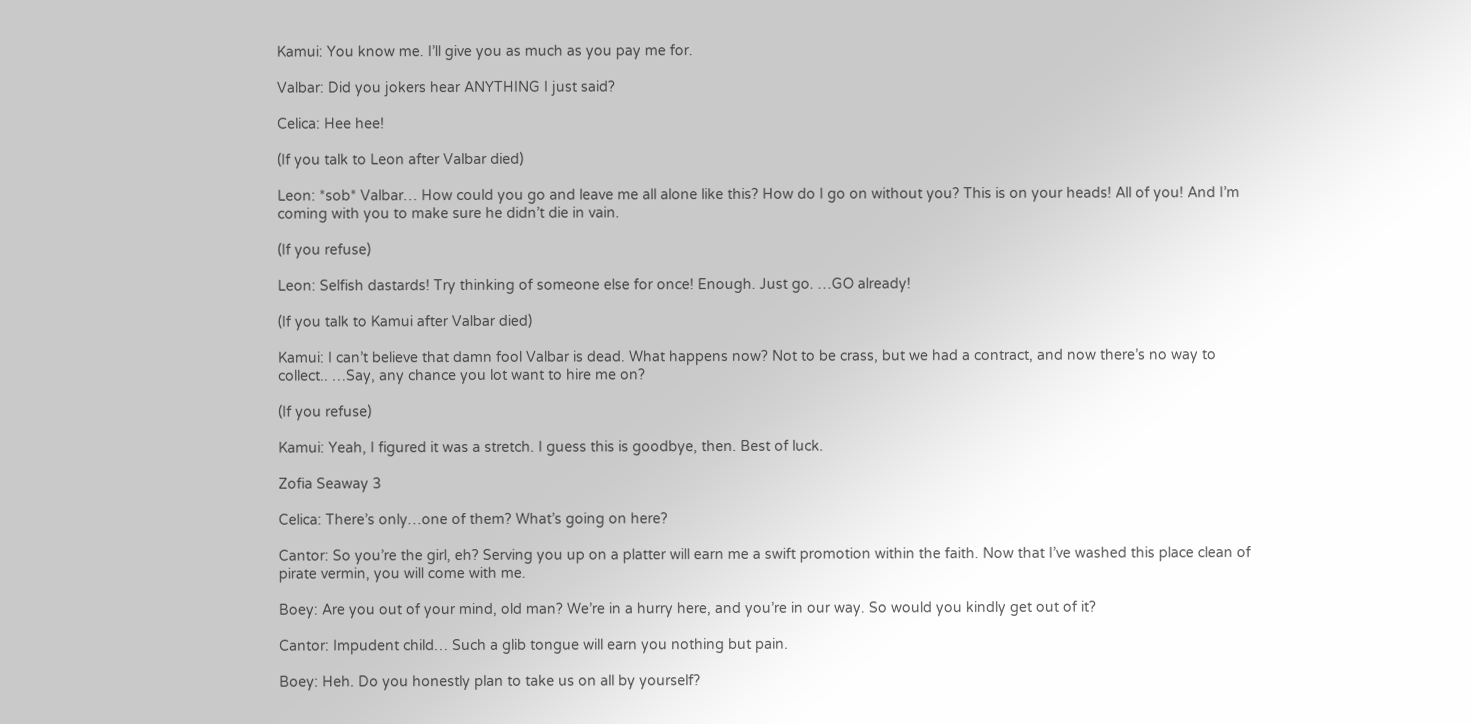Kamui: You know me. I’ll give you as much as you pay me for.

Valbar: Did you jokers hear ANYTHING I just said?

Celica: Hee hee!

(If you talk to Leon after Valbar died)

Leon: *sob* Valbar… How could you go and leave me all alone like this? How do I go on without you? This is on your heads! All of you! And I’m coming with you to make sure he didn’t die in vain.

(If you refuse)

Leon: Selfish dastards! Try thinking of someone else for once! Enough. Just go. …GO already!

(If you talk to Kamui after Valbar died)

Kamui: I can’t believe that damn fool Valbar is dead. What happens now? Not to be crass, but we had a contract, and now there’s no way to collect.. …Say, any chance you lot want to hire me on?

(If you refuse)

Kamui: Yeah, I figured it was a stretch. I guess this is goodbye, then. Best of luck.

Zofia Seaway 3

Celica: There’s only…one of them? What’s going on here?

Cantor: So you’re the girl, eh? Serving you up on a platter will earn me a swift promotion within the faith. Now that I’ve washed this place clean of pirate vermin, you will come with me.

Boey: Are you out of your mind, old man? We’re in a hurry here, and you’re in our way. So would you kindly get out of it?

Cantor: Impudent child… Such a glib tongue will earn you nothing but pain.

Boey: Heh. Do you honestly plan to take us on all by yourself?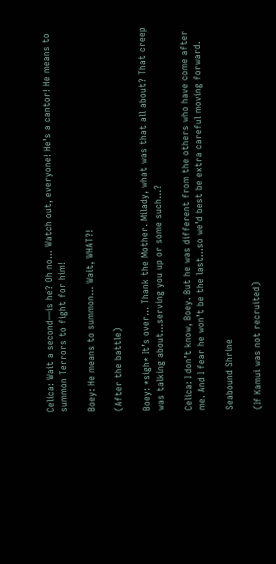Celica: Wait a second—is he? Oh no… Watch out, everyone! He’s a cantor! He means to summon Terrors to fight for him!

Boey: He means to summon… Wait, WHAT?!

(After the battle)

Boey: *sigh* It’s over… Thank the Mother. Milady, what was that all about? That creep was talking about…serving you up or some such…?

Celica: I don’t know, Boey. But he was different from the others who have come after me. And I fear he won’t be the last…so we’d best be extra careful moving forward.

Seabound Shrine

(If Kamui was not recruited)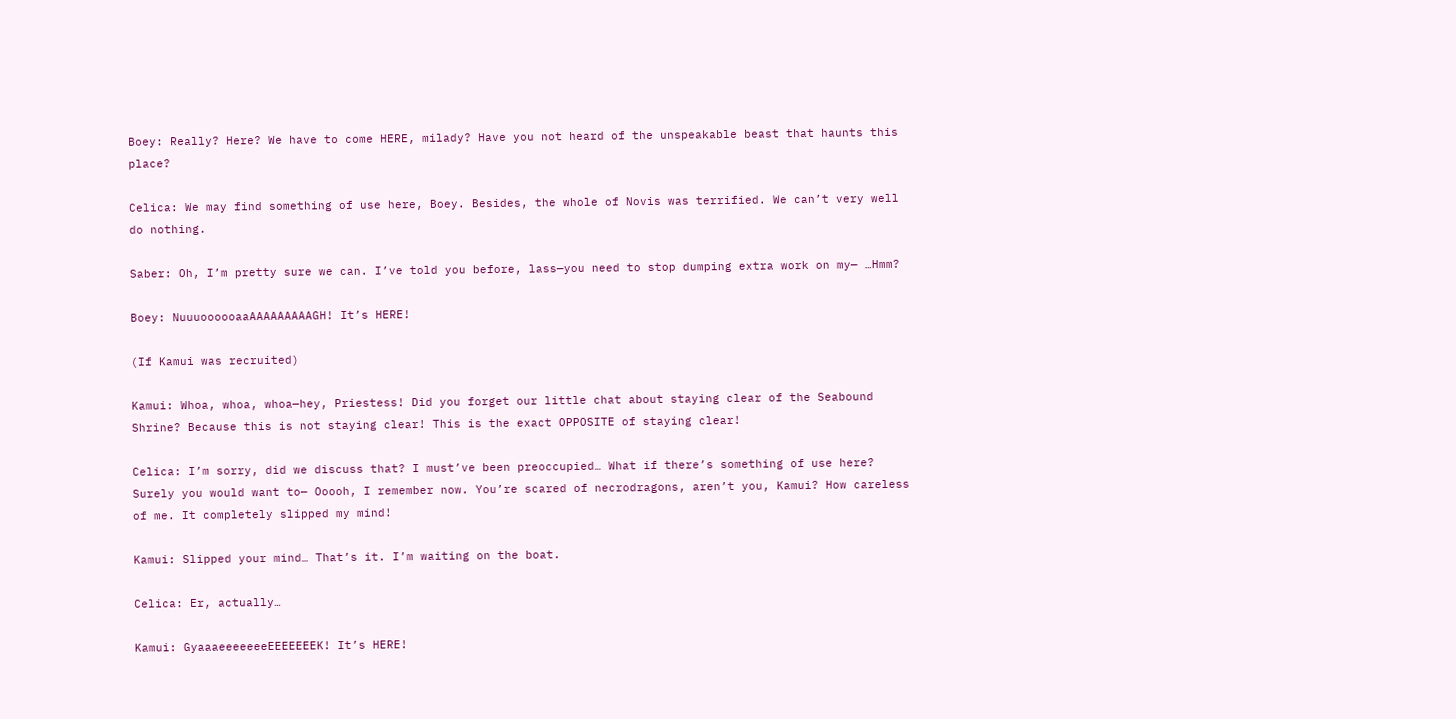Boey: Really? Here? We have to come HERE, milady? Have you not heard of the unspeakable beast that haunts this place?

Celica: We may find something of use here, Boey. Besides, the whole of Novis was terrified. We can’t very well do nothing.

Saber: Oh, I’m pretty sure we can. I’ve told you before, lass—you need to stop dumping extra work on my— …Hmm?

Boey: NuuuoooooaaAAAAAAAAAGH! It’s HERE!

(If Kamui was recruited)

Kamui: Whoa, whoa, whoa—hey, Priestess! Did you forget our little chat about staying clear of the Seabound Shrine? Because this is not staying clear! This is the exact OPPOSITE of staying clear!

Celica: I’m sorry, did we discuss that? I must’ve been preoccupied… What if there’s something of use here? Surely you would want to— Ooooh, I remember now. You’re scared of necrodragons, aren’t you, Kamui? How careless of me. It completely slipped my mind!

Kamui: Slipped your mind… That’s it. I’m waiting on the boat.

Celica: Er, actually…

Kamui: GyaaaeeeeeeeEEEEEEEK! It’s HERE!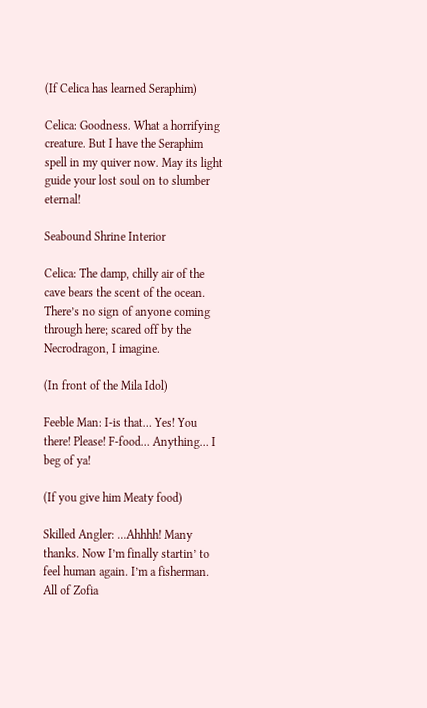(If Celica has learned Seraphim)

Celica: Goodness. What a horrifying creature. But I have the Seraphim spell in my quiver now. May its light guide your lost soul on to slumber eternal!

Seabound Shrine Interior

Celica: The damp, chilly air of the cave bears the scent of the ocean. There’s no sign of anyone coming through here; scared off by the Necrodragon, I imagine.

(In front of the Mila Idol)

Feeble Man: I-is that… Yes! You there! Please! F-food… Anything… I beg of ya!

(If you give him Meaty food)

Skilled Angler: …Ahhhh! Many thanks. Now I’m finally startin’ to feel human again. I’m a fisherman. All of Zofia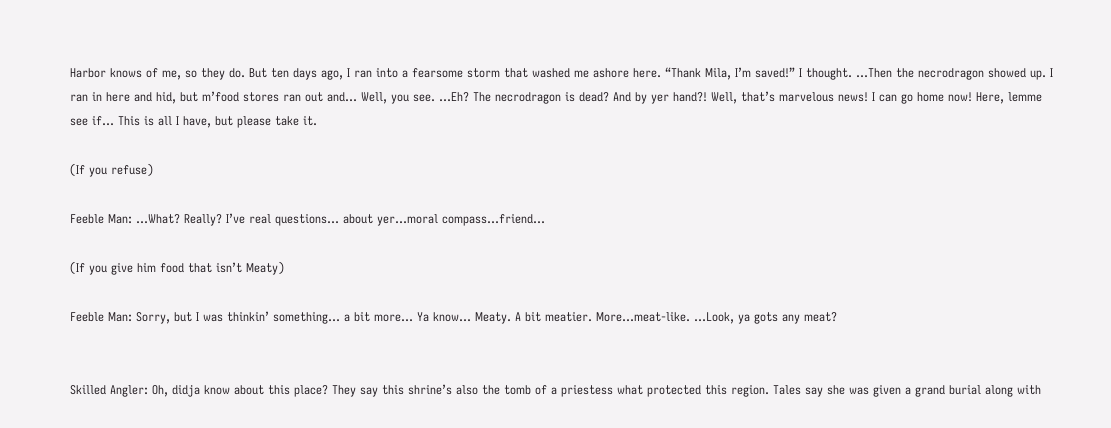Harbor knows of me, so they do. But ten days ago, I ran into a fearsome storm that washed me ashore here. “Thank Mila, I’m saved!” I thought. …Then the necrodragon showed up. I ran in here and hid, but m’food stores ran out and… Well, you see. …Eh? The necrodragon is dead? And by yer hand?! Well, that’s marvelous news! I can go home now! Here, lemme see if… This is all I have, but please take it.

(If you refuse)

Feeble Man: …What? Really? I’ve real questions… about yer…moral compass…friend…

(If you give him food that isn’t Meaty)

Feeble Man: Sorry, but I was thinkin’ something… a bit more… Ya know… Meaty. A bit meatier. More…meat-like. …Look, ya gots any meat?


Skilled Angler: Oh, didja know about this place? They say this shrine’s also the tomb of a priestess what protected this region. Tales say she was given a grand burial along with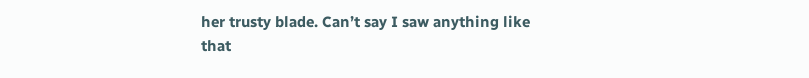her trusty blade. Can’t say I saw anything like that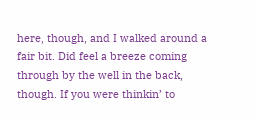here, though, and I walked around a fair bit. Did feel a breeze coming through by the well in the back, though. If you were thinkin’ to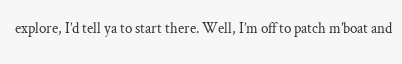explore, I’d tell ya to start there. Well, I’m off to patch m’boat and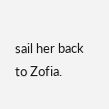sail her back to Zofia.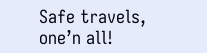Safe travels, one’n all!